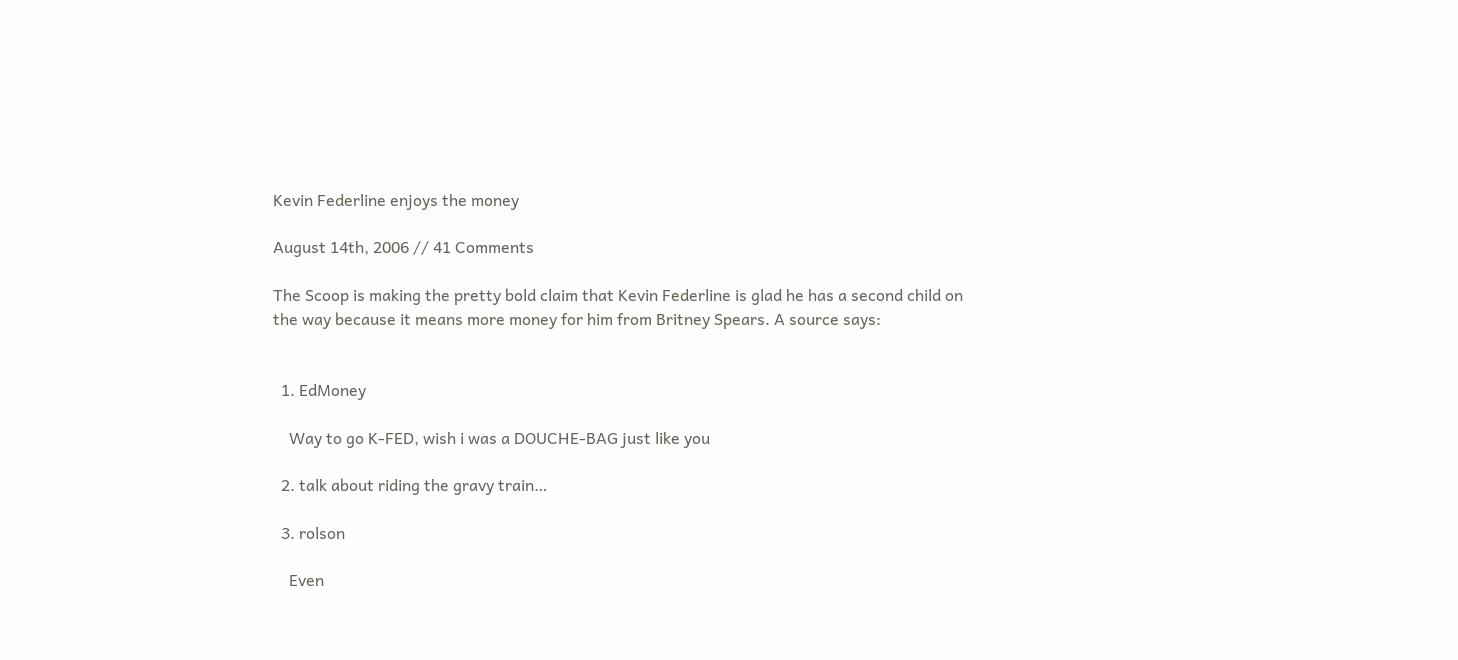Kevin Federline enjoys the money

August 14th, 2006 // 41 Comments

The Scoop is making the pretty bold claim that Kevin Federline is glad he has a second child on the way because it means more money for him from Britney Spears. A source says:


  1. EdMoney

    Way to go K-FED, wish i was a DOUCHE-BAG just like you

  2. talk about riding the gravy train…

  3. rolson

    Even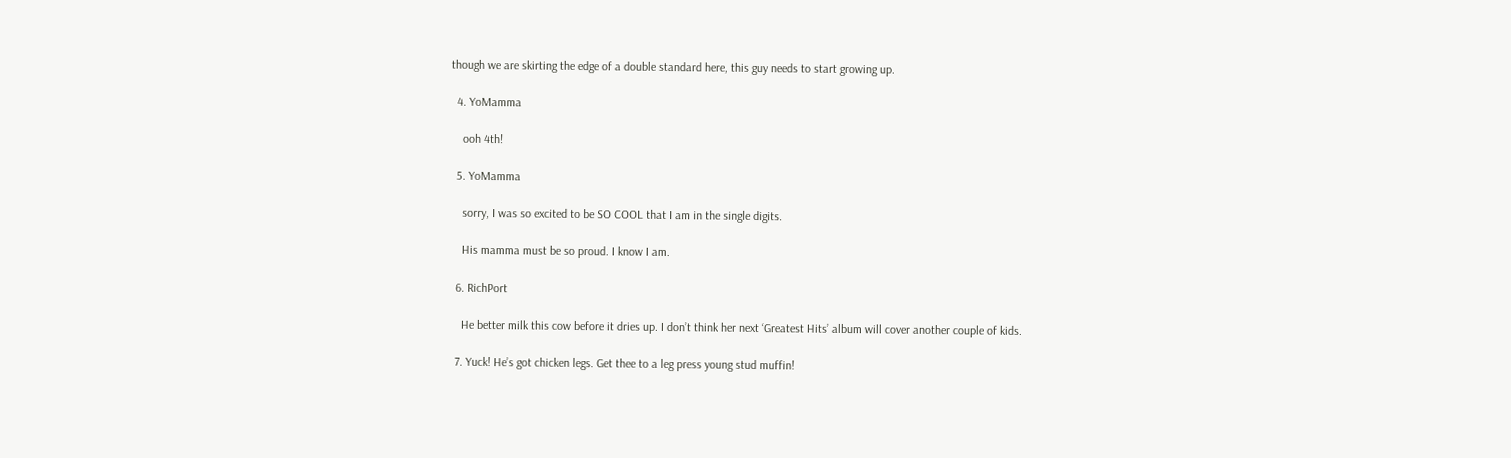though we are skirting the edge of a double standard here, this guy needs to start growing up.

  4. YoMamma

    ooh 4th!

  5. YoMamma

    sorry, I was so excited to be SO COOL that I am in the single digits.

    His mamma must be so proud. I know I am.

  6. RichPort

    He better milk this cow before it dries up. I don’t think her next ‘Greatest Hits’ album will cover another couple of kids.

  7. Yuck! He’s got chicken legs. Get thee to a leg press young stud muffin!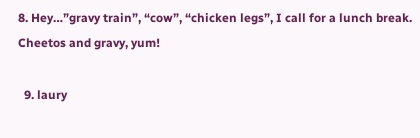8. Hey…”gravy train”, “cow”, “chicken legs”, I call for a lunch break. Cheetos and gravy, yum!

  9. laury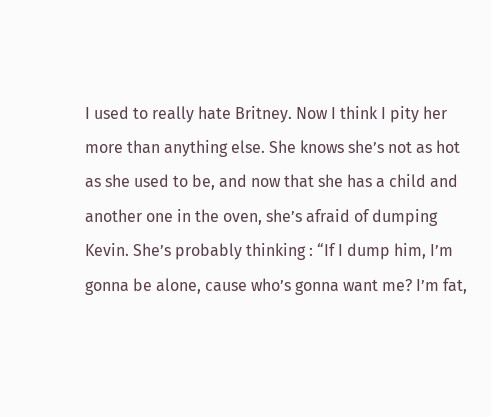I used to really hate Britney. Now I think I pity her more than anything else. She knows she’s not as hot as she used to be, and now that she has a child and another one in the oven, she’s afraid of dumping Kevin. She’s probably thinking : “If I dump him, I’m gonna be alone, cause who’s gonna want me? I’m fat,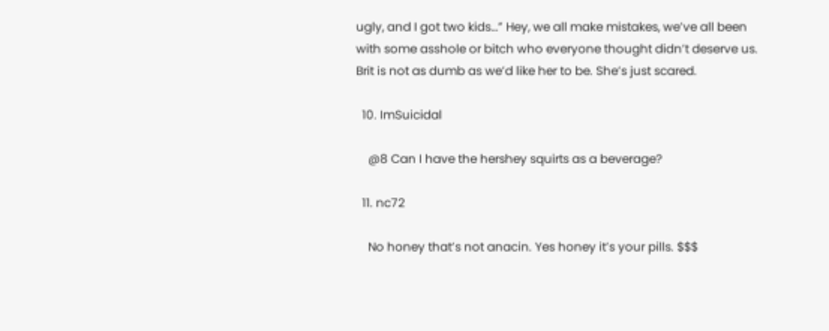ugly, and I got two kids…” Hey, we all make mistakes, we’ve all been with some asshole or bitch who everyone thought didn’t deserve us. Brit is not as dumb as we’d like her to be. She’s just scared.

  10. ImSuicidal

    @8 Can I have the hershey squirts as a beverage?

  11. nc72

    No honey that’s not anacin. Yes honey it’s your pills. $$$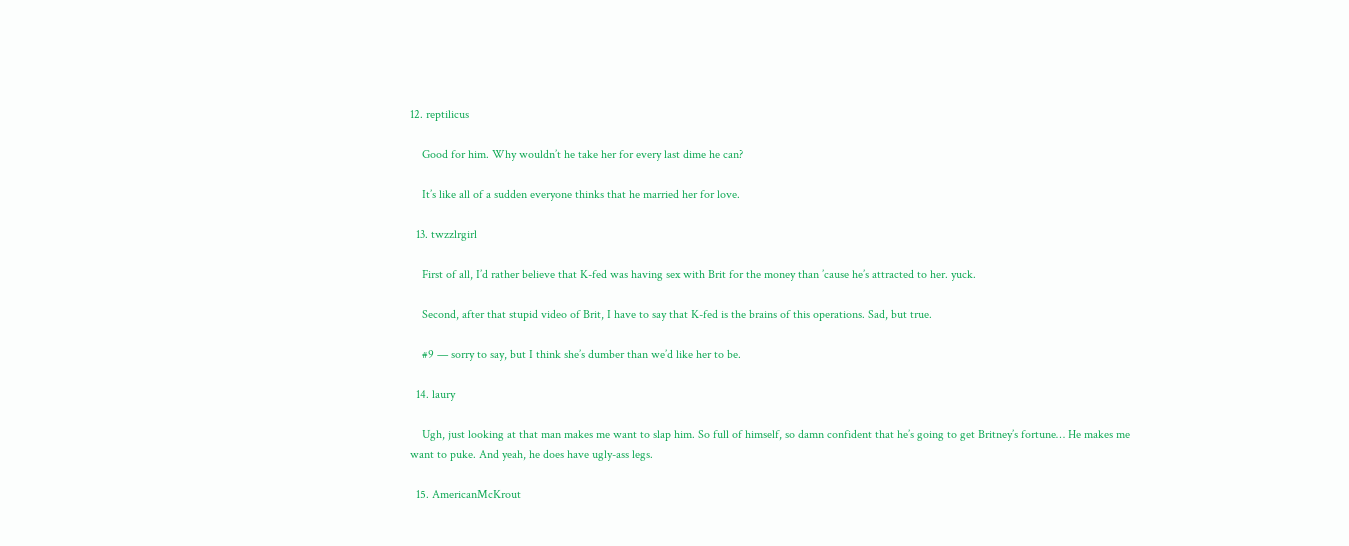12. reptilicus

    Good for him. Why wouldn’t he take her for every last dime he can?

    It’s like all of a sudden everyone thinks that he married her for love.

  13. twzzlrgirl

    First of all, I’d rather believe that K-fed was having sex with Brit for the money than ’cause he’s attracted to her. yuck.

    Second, after that stupid video of Brit, I have to say that K-fed is the brains of this operations. Sad, but true.

    #9 — sorry to say, but I think she’s dumber than we’d like her to be.

  14. laury

    Ugh, just looking at that man makes me want to slap him. So full of himself, so damn confident that he’s going to get Britney’s fortune… He makes me want to puke. And yeah, he does have ugly-ass legs.

  15. AmericanMcKrout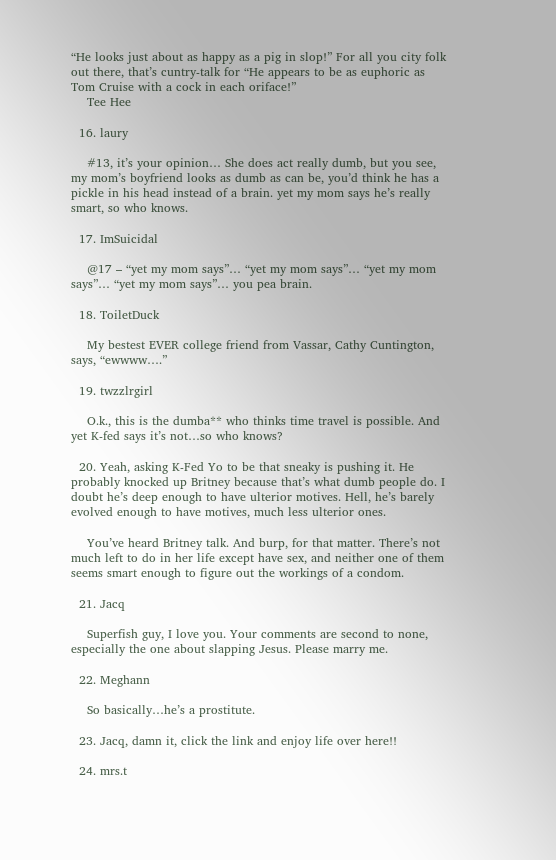“He looks just about as happy as a pig in slop!” For all you city folk out there, that’s cuntry-talk for “He appears to be as euphoric as Tom Cruise with a cock in each oriface!”
    Tee Hee

  16. laury

    #13, it’s your opinion… She does act really dumb, but you see, my mom’s boyfriend looks as dumb as can be, you’d think he has a pickle in his head instead of a brain. yet my mom says he’s really smart, so who knows.

  17. ImSuicidal

    @17 – “yet my mom says”… “yet my mom says”… “yet my mom says”… “yet my mom says”… you pea brain.

  18. ToiletDuck

    My bestest EVER college friend from Vassar, Cathy Cuntington, says, “ewwww….”

  19. twzzlrgirl

    O.k., this is the dumba** who thinks time travel is possible. And yet K-fed says it’s not…so who knows?

  20. Yeah, asking K-Fed Yo to be that sneaky is pushing it. He probably knocked up Britney because that’s what dumb people do. I doubt he’s deep enough to have ulterior motives. Hell, he’s barely evolved enough to have motives, much less ulterior ones.

    You’ve heard Britney talk. And burp, for that matter. There’s not much left to do in her life except have sex, and neither one of them seems smart enough to figure out the workings of a condom.

  21. Jacq

    Superfish guy, I love you. Your comments are second to none, especially the one about slapping Jesus. Please marry me.

  22. Meghann

    So basically…he’s a prostitute.

  23. Jacq, damn it, click the link and enjoy life over here!!

  24. mrs.t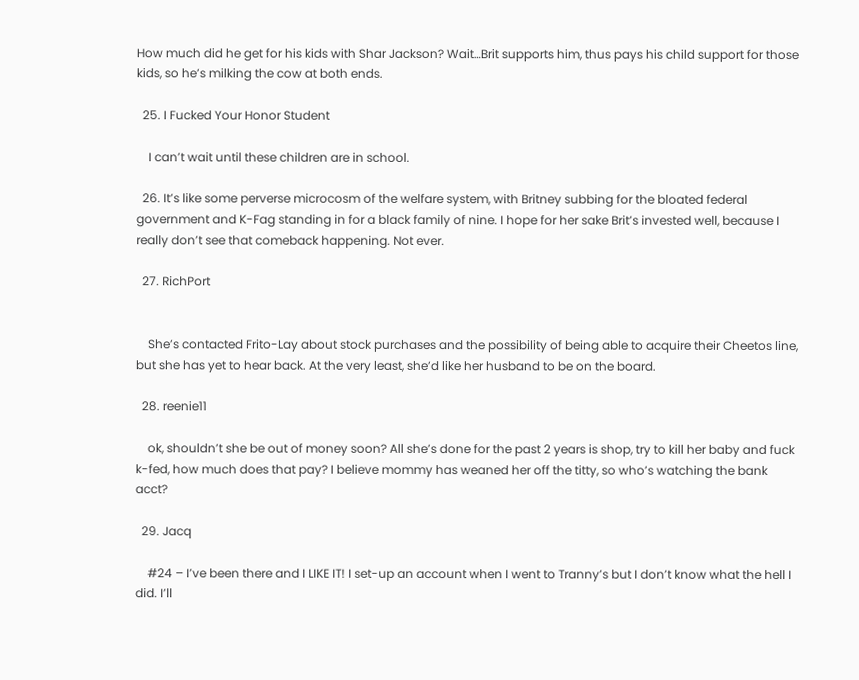How much did he get for his kids with Shar Jackson? Wait…Brit supports him, thus pays his child support for those kids, so he’s milking the cow at both ends.

  25. I Fucked Your Honor Student

    I can’t wait until these children are in school.

  26. It’s like some perverse microcosm of the welfare system, with Britney subbing for the bloated federal government and K-Fag standing in for a black family of nine. I hope for her sake Brit’s invested well, because I really don’t see that comeback happening. Not ever.

  27. RichPort


    She’s contacted Frito-Lay about stock purchases and the possibility of being able to acquire their Cheetos line, but she has yet to hear back. At the very least, she’d like her husband to be on the board.

  28. reenie11

    ok, shouldn’t she be out of money soon? All she’s done for the past 2 years is shop, try to kill her baby and fuck k-fed, how much does that pay? I believe mommy has weaned her off the titty, so who’s watching the bank acct?

  29. Jacq

    #24 – I’ve been there and I LIKE IT! I set-up an account when I went to Tranny’s but I don’t know what the hell I did. I’ll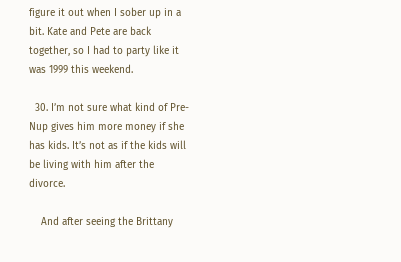figure it out when I sober up in a bit. Kate and Pete are back together, so I had to party like it was 1999 this weekend.

  30. I’m not sure what kind of Pre-Nup gives him more money if she has kids. It’s not as if the kids will be living with him after the divorce.

    And after seeing the Brittany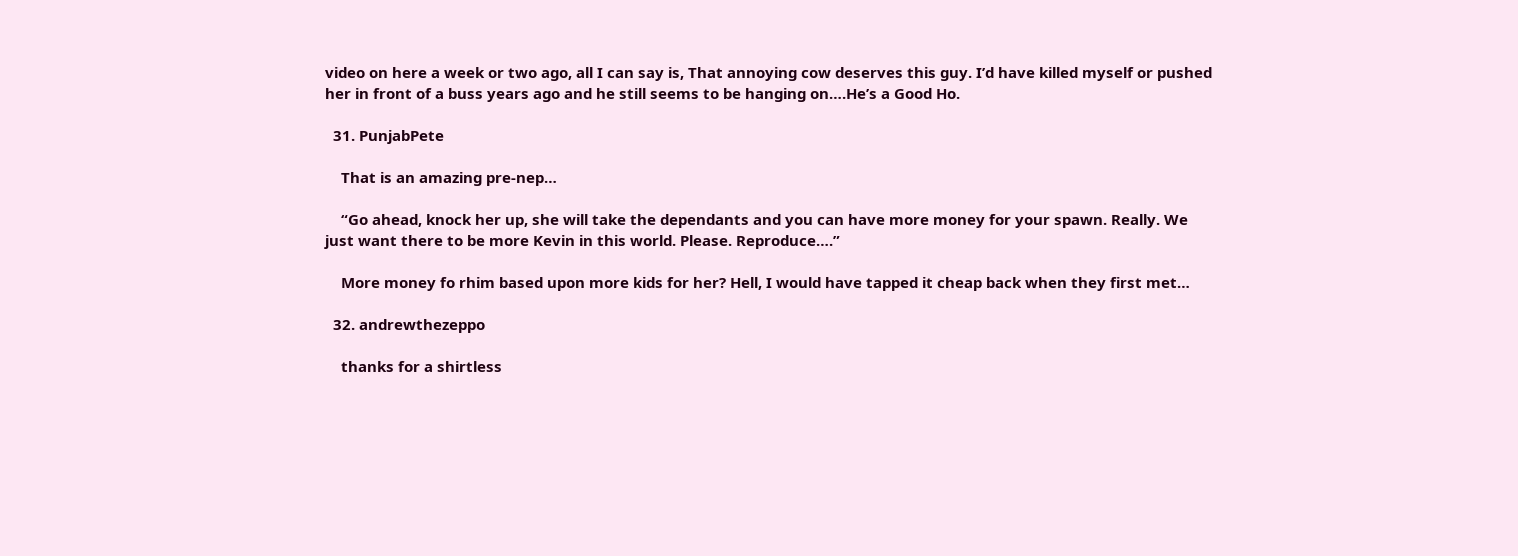video on here a week or two ago, all I can say is, That annoying cow deserves this guy. I’d have killed myself or pushed her in front of a buss years ago and he still seems to be hanging on….He’s a Good Ho.

  31. PunjabPete

    That is an amazing pre-nep…

    “Go ahead, knock her up, she will take the dependants and you can have more money for your spawn. Really. We just want there to be more Kevin in this world. Please. Reproduce….”

    More money fo rhim based upon more kids for her? Hell, I would have tapped it cheap back when they first met…

  32. andrewthezeppo

    thanks for a shirtless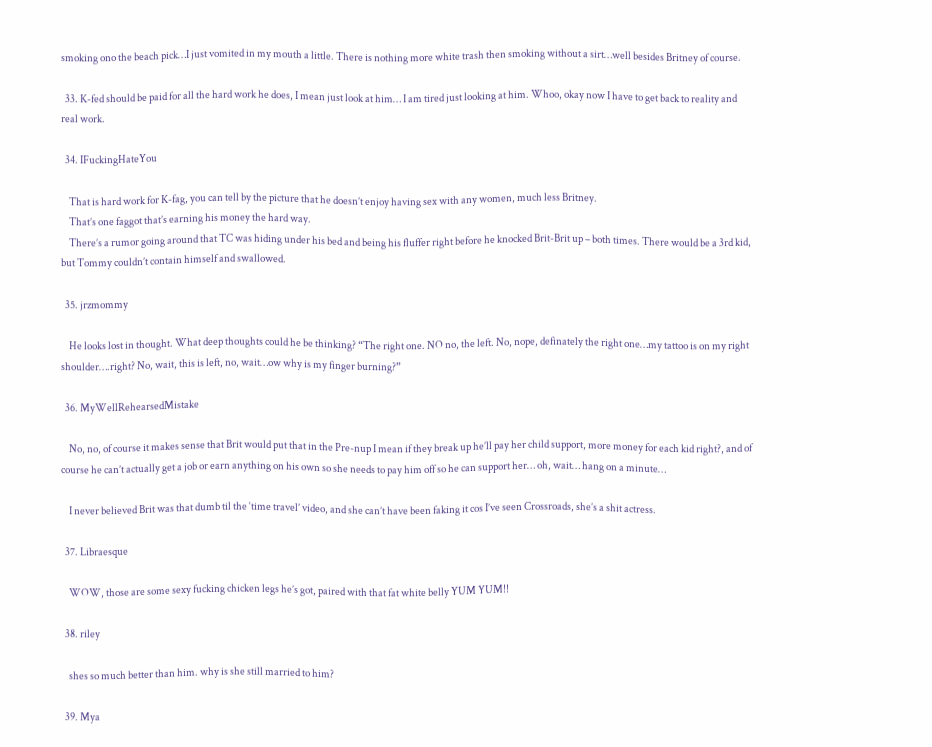smoking ono the beach pick…I just vomited in my mouth a little. There is nothing more white trash then smoking without a sirt…well besides Britney of course.

  33. K-fed should be paid for all the hard work he does, I mean just look at him… I am tired just looking at him. Whoo, okay now I have to get back to reality and real work.

  34. IFuckingHateYou

    That is hard work for K-fag, you can tell by the picture that he doesn’t enjoy having sex with any women, much less Britney.
    That’s one faggot that’s earning his money the hard way.
    There’s a rumor going around that TC was hiding under his bed and being his fluffer right before he knocked Brit-Brit up – both times. There would be a 3rd kid, but Tommy couldn’t contain himself and swallowed.

  35. jrzmommy

    He looks lost in thought. What deep thoughts could he be thinking? “The right one. NO no, the left. No, nope, definately the right one…my tattoo is on my right shoulder….right? No, wait, this is left, no, wait…ow why is my finger burning?”

  36. MyWellRehearsedMistake

    No, no, of course it makes sense that Brit would put that in the Pre-nup I mean if they break up he’ll pay her child support, more money for each kid right?, and of course he can’t actually get a job or earn anything on his own so she needs to pay him off so he can support her… oh, wait… hang on a minute…

    I never believed Brit was that dumb til the ‘time travel’ video, and she can’t have been faking it cos I’ve seen Crossroads, she’s a shit actress.

  37. Libraesque

    WOW, those are some sexy fucking chicken legs he’s got, paired with that fat white belly YUM YUM!!

  38. riley

    shes so much better than him. why is she still married to him?

  39. Mya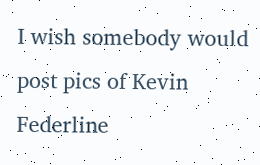I wish somebody would post pics of Kevin Federline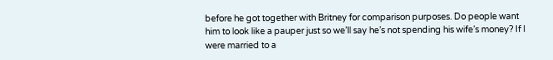before he got together with Britney for comparison purposes. Do people want him to look like a pauper just so we’ll say he’s not spending his wife’s money? If I were married to a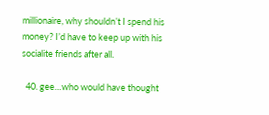millionaire, why shouldn’t I spend his money? I’d have to keep up with his socialite friends after all.

  40. gee…who would have thought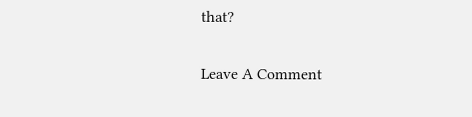that?

Leave A Comment